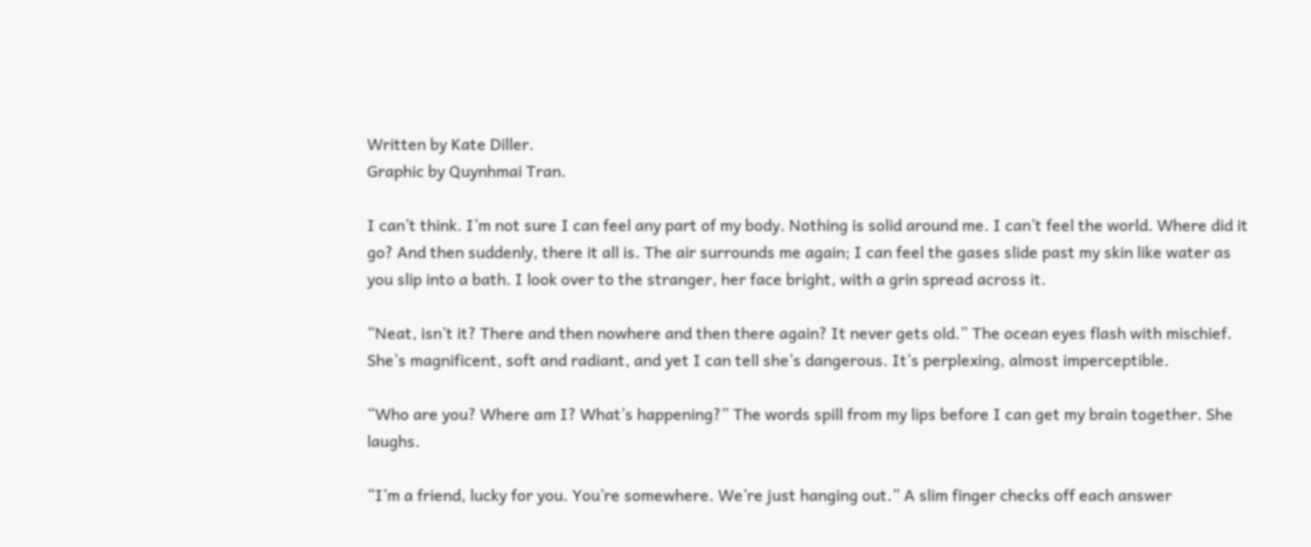Written by Kate Diller.
Graphic by Quynhmai Tran.

I can’t think. I’m not sure I can feel any part of my body. Nothing is solid around me. I can’t feel the world. Where did it go? And then suddenly, there it all is. The air surrounds me again; I can feel the gases slide past my skin like water as you slip into a bath. I look over to the stranger, her face bright, with a grin spread across it.

“Neat, isn’t it? There and then nowhere and then there again? It never gets old.” The ocean eyes flash with mischief. She’s magnificent, soft and radiant, and yet I can tell she’s dangerous. It’s perplexing, almost imperceptible.

“Who are you? Where am I? What’s happening?” The words spill from my lips before I can get my brain together. She laughs.

“I’m a friend, lucky for you. You’re somewhere. We’re just hanging out.” A slim finger checks off each answer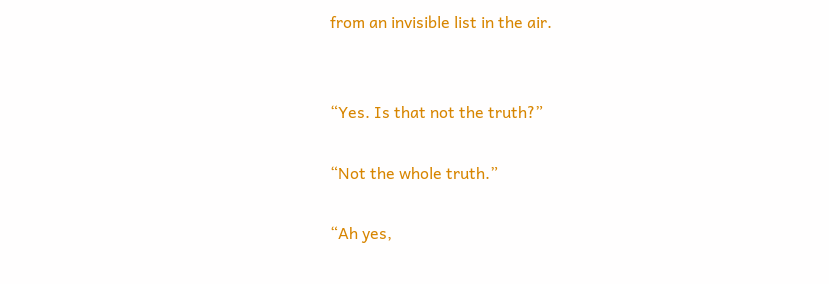from an invisible list in the air.


“Yes. Is that not the truth?”

“Not the whole truth.”

“Ah yes,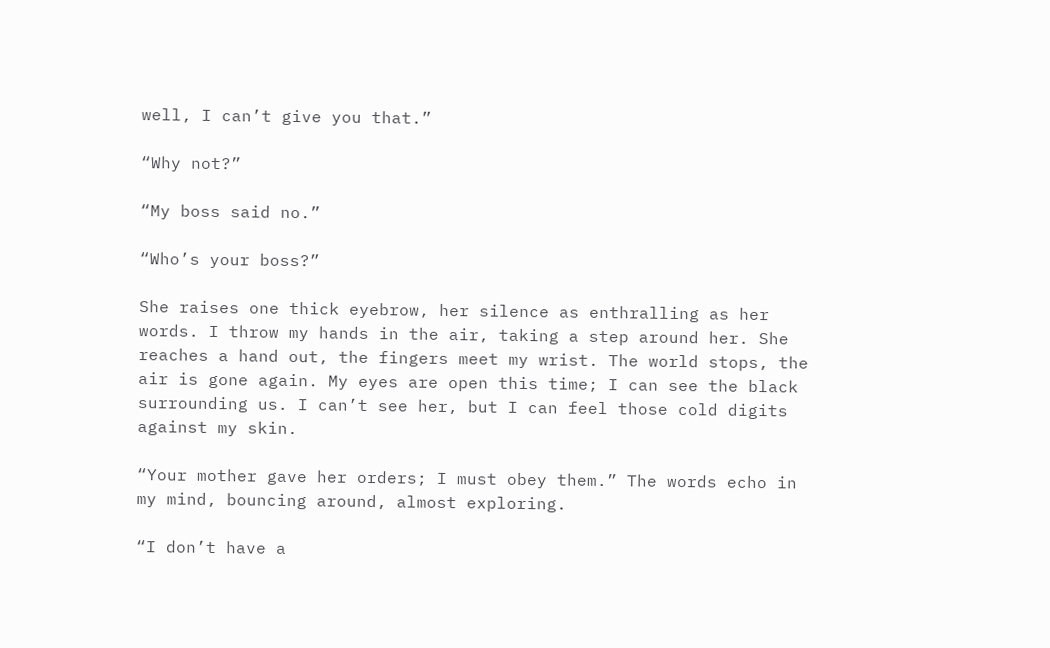well, I can’t give you that.”

“Why not?”

“My boss said no.”

“Who’s your boss?”

She raises one thick eyebrow, her silence as enthralling as her words. I throw my hands in the air, taking a step around her. She reaches a hand out, the fingers meet my wrist. The world stops, the air is gone again. My eyes are open this time; I can see the black surrounding us. I can’t see her, but I can feel those cold digits against my skin.

“Your mother gave her orders; I must obey them.” The words echo in my mind, bouncing around, almost exploring.

“I don’t have a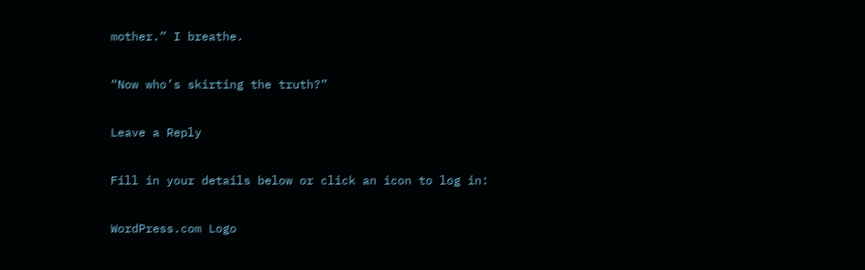mother.” I breathe.

“Now who’s skirting the truth?”

Leave a Reply

Fill in your details below or click an icon to log in:

WordPress.com Logo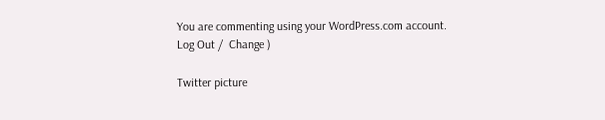You are commenting using your WordPress.com account. Log Out /  Change )

Twitter picture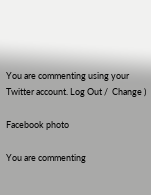You are commenting using your Twitter account. Log Out /  Change )

Facebook photo

You are commenting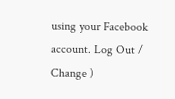using your Facebook account. Log Out /  Change )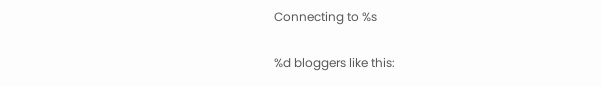Connecting to %s

%d bloggers like this: